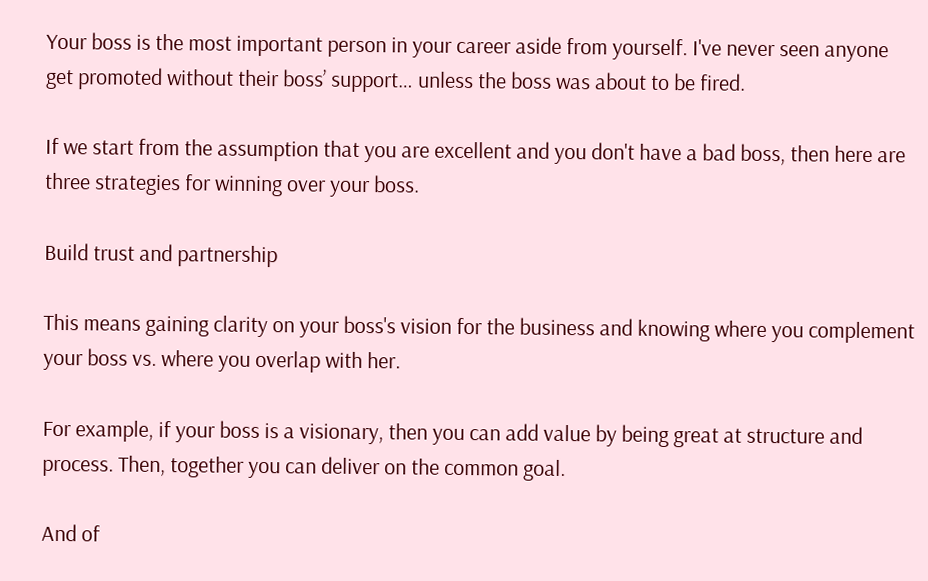Your boss is the most important person in your career aside from yourself. I've never seen anyone get promoted without their boss’ support… unless the boss was about to be fired.

If we start from the assumption that you are excellent and you don't have a bad boss, then here are three strategies for winning over your boss.

Build trust and partnership

This means gaining clarity on your boss's vision for the business and knowing where you complement your boss vs. where you overlap with her.

For example, if your boss is a visionary, then you can add value by being great at structure and process. Then, together you can deliver on the common goal.

And of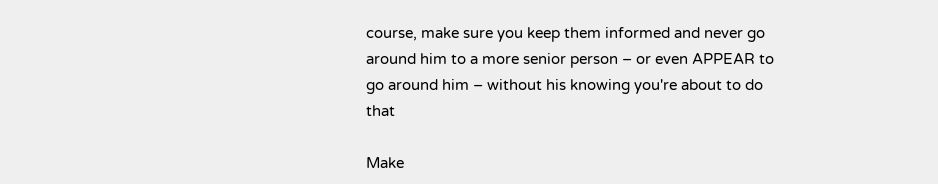course, make sure you keep them informed and never go around him to a more senior person – or even APPEAR to go around him – without his knowing you're about to do that

Make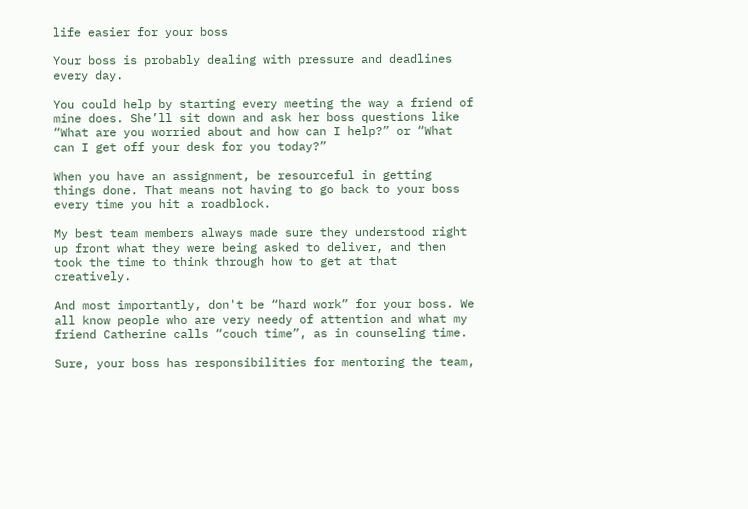life easier for your boss

Your boss is probably dealing with pressure and deadlines every day.

You could help by starting every meeting the way a friend of mine does. She’ll sit down and ask her boss questions like “What are you worried about and how can I help?” or “What can I get off your desk for you today?”

When you have an assignment, be resourceful in getting things done. That means not having to go back to your boss every time you hit a roadblock.

My best team members always made sure they understood right up front what they were being asked to deliver, and then took the time to think through how to get at that creatively.

And most importantly, don't be “hard work” for your boss. We all know people who are very needy of attention and what my friend Catherine calls “couch time”, as in counseling time.

Sure, your boss has responsibilities for mentoring the team,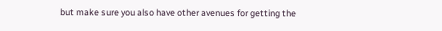but make sure you also have other avenues for getting the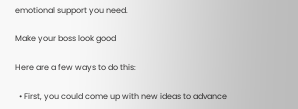emotional support you need.

Make your boss look good

Here are a few ways to do this:

  • First, you could come up with new ideas to advance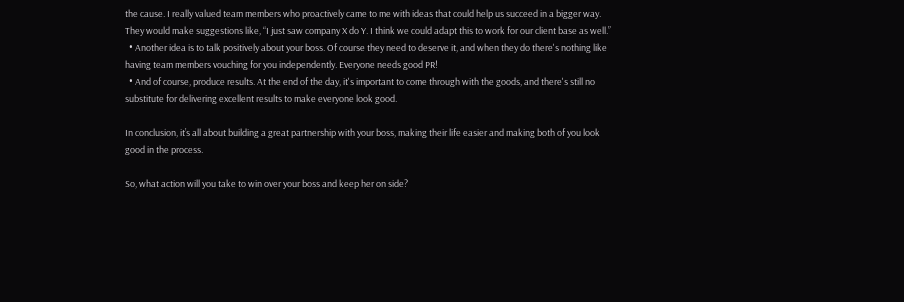the cause. I really valued team members who proactively came to me with ideas that could help us succeed in a bigger way. They would make suggestions like, “I just saw company X do Y. I think we could adapt this to work for our client base as well.”
  • Another idea is to talk positively about your boss. Of course they need to deserve it, and when they do there's nothing like having team members vouching for you independently. Everyone needs good PR!
  • And of course, produce results. At the end of the day, it's important to come through with the goods, and there's still no substitute for delivering excellent results to make everyone look good.

In conclusion, it’s all about building a great partnership with your boss, making their life easier and making both of you look good in the process.

So, what action will you take to win over your boss and keep her on side?